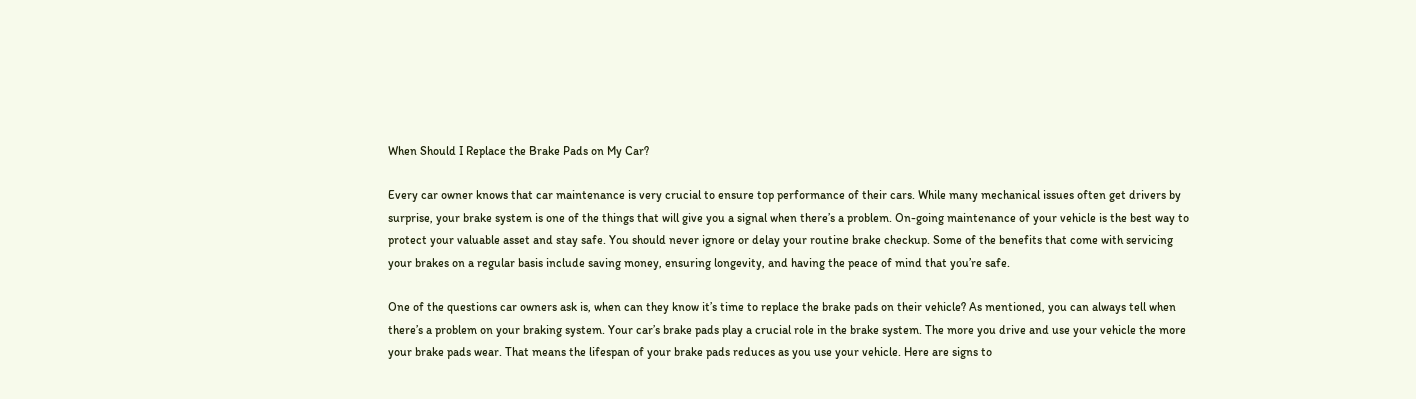When Should I Replace the Brake Pads on My Car?

Every car owner knows that car maintenance is very crucial to ensure top performance of their cars. While many mechanical issues often get drivers by surprise, your brake system is one of the things that will give you a signal when there’s a problem. On-going maintenance of your vehicle is the best way to protect your valuable asset and stay safe. You should never ignore or delay your routine brake checkup. Some of the benefits that come with servicing your brakes on a regular basis include saving money, ensuring longevity, and having the peace of mind that you’re safe.

One of the questions car owners ask is, when can they know it’s time to replace the brake pads on their vehicle? As mentioned, you can always tell when there’s a problem on your braking system. Your car’s brake pads play a crucial role in the brake system. The more you drive and use your vehicle the more your brake pads wear. That means the lifespan of your brake pads reduces as you use your vehicle. Here are signs to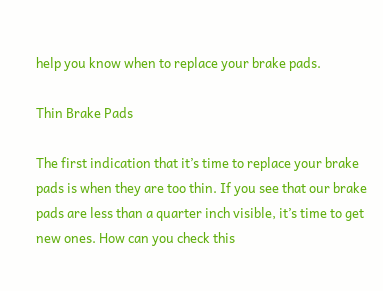help you know when to replace your brake pads.

Thin Brake Pads

The first indication that it’s time to replace your brake pads is when they are too thin. If you see that our brake pads are less than a quarter inch visible, it’s time to get new ones. How can you check this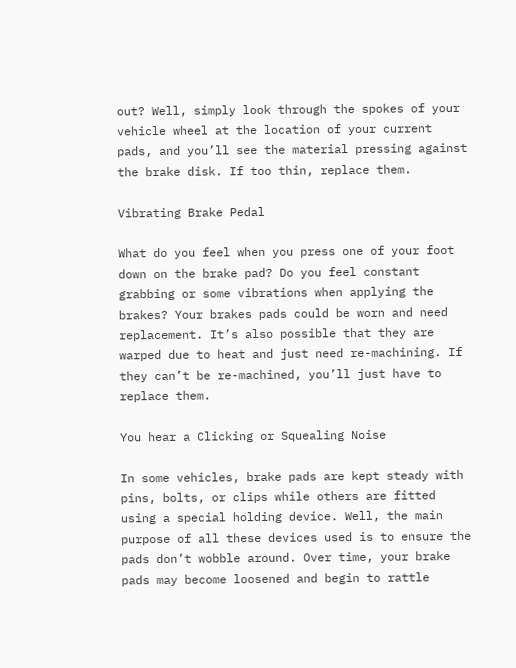out? Well, simply look through the spokes of your vehicle wheel at the location of your current pads, and you’ll see the material pressing against the brake disk. If too thin, replace them.

Vibrating Brake Pedal

What do you feel when you press one of your foot down on the brake pad? Do you feel constant grabbing or some vibrations when applying the brakes? Your brakes pads could be worn and need replacement. It’s also possible that they are warped due to heat and just need re-machining. If they can’t be re-machined, you’ll just have to replace them.

You hear a Clicking or Squealing Noise

In some vehicles, brake pads are kept steady with pins, bolts, or clips while others are fitted using a special holding device. Well, the main purpose of all these devices used is to ensure the pads don’t wobble around. Over time, your brake pads may become loosened and begin to rattle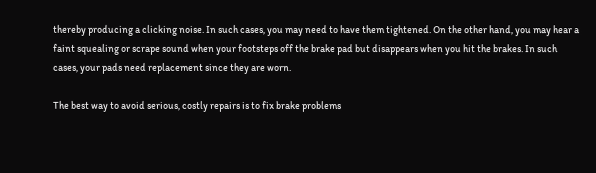thereby producing a clicking noise. In such cases, you may need to have them tightened. On the other hand, you may hear a faint squealing or scrape sound when your footsteps off the brake pad but disappears when you hit the brakes. In such cases, your pads need replacement since they are worn.

The best way to avoid serious, costly repairs is to fix brake problems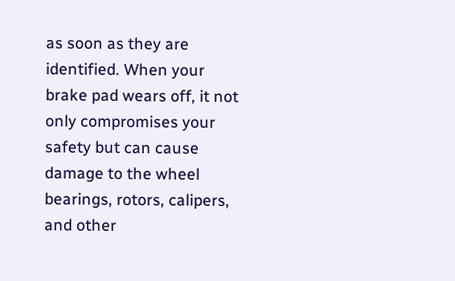as soon as they are identified. When your brake pad wears off, it not only compromises your safety but can cause damage to the wheel bearings, rotors, calipers, and other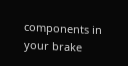components in your brake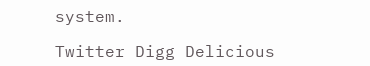system.

Twitter Digg Delicious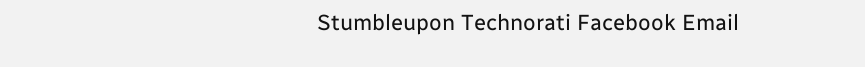Stumbleupon Technorati Facebook Email